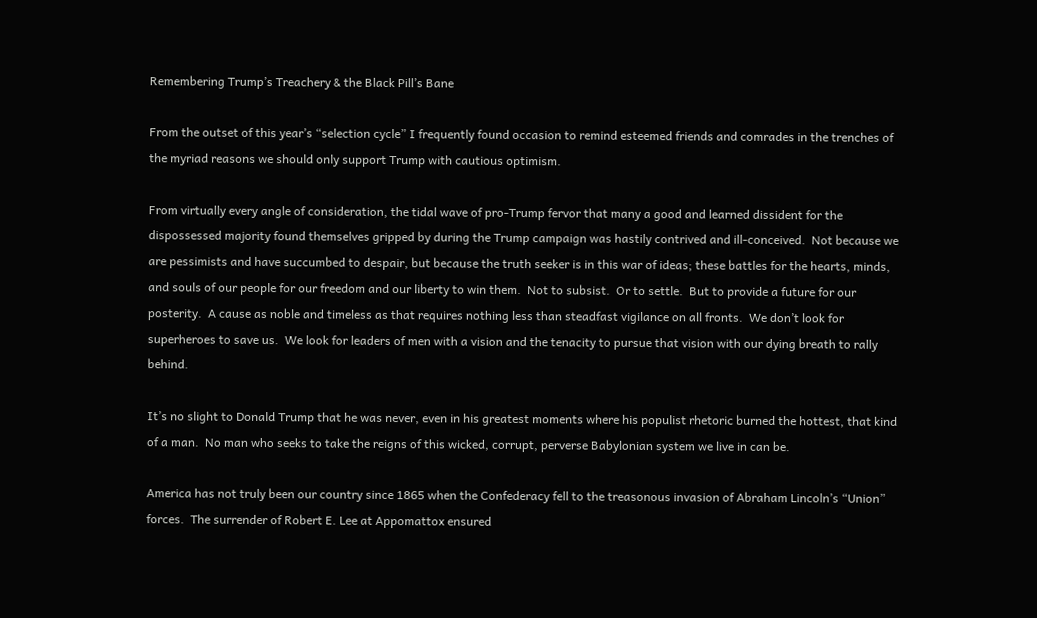Remembering Trump’s Treachery & the Black Pill’s Bane

From the outset of this year’s “selection cycle” I frequently found occasion to remind esteemed friends and comrades in the trenches of the myriad reasons we should only support Trump with cautious optimism.

From virtually every angle of consideration, the tidal wave of pro-Trump fervor that many a good and learned dissident for the dispossessed majority found themselves gripped by during the Trump campaign was hastily contrived and ill-conceived.  Not because we are pessimists and have succumbed to despair, but because the truth seeker is in this war of ideas; these battles for the hearts, minds, and souls of our people for our freedom and our liberty to win them.  Not to subsist.  Or to settle.  But to provide a future for our posterity.  A cause as noble and timeless as that requires nothing less than steadfast vigilance on all fronts.  We don’t look for superheroes to save us.  We look for leaders of men with a vision and the tenacity to pursue that vision with our dying breath to rally behind.

It’s no slight to Donald Trump that he was never, even in his greatest moments where his populist rhetoric burned the hottest, that kind of a man.  No man who seeks to take the reigns of this wicked, corrupt, perverse Babylonian system we live in can be.

America has not truly been our country since 1865 when the Confederacy fell to the treasonous invasion of Abraham Lincoln’s “Union” forces.  The surrender of Robert E. Lee at Appomattox ensured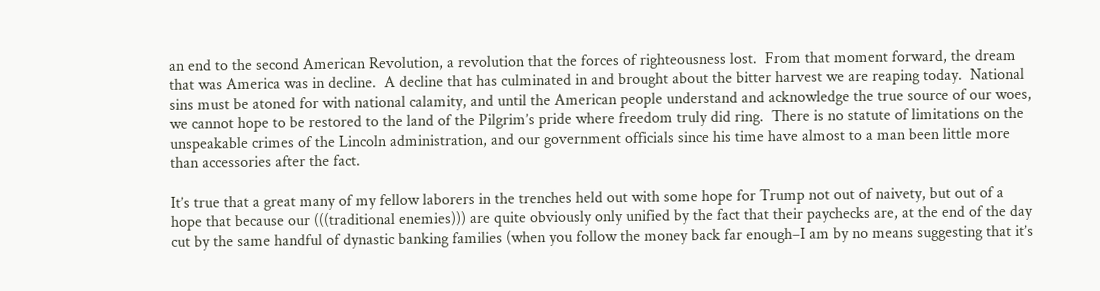an end to the second American Revolution, a revolution that the forces of righteousness lost.  From that moment forward, the dream that was America was in decline.  A decline that has culminated in and brought about the bitter harvest we are reaping today.  National sins must be atoned for with national calamity, and until the American people understand and acknowledge the true source of our woes, we cannot hope to be restored to the land of the Pilgrim’s pride where freedom truly did ring.  There is no statute of limitations on the unspeakable crimes of the Lincoln administration, and our government officials since his time have almost to a man been little more than accessories after the fact.

It’s true that a great many of my fellow laborers in the trenches held out with some hope for Trump not out of naivety, but out of a hope that because our (((traditional enemies))) are quite obviously only unified by the fact that their paychecks are, at the end of the day cut by the same handful of dynastic banking families (when you follow the money back far enough–I am by no means suggesting that it’s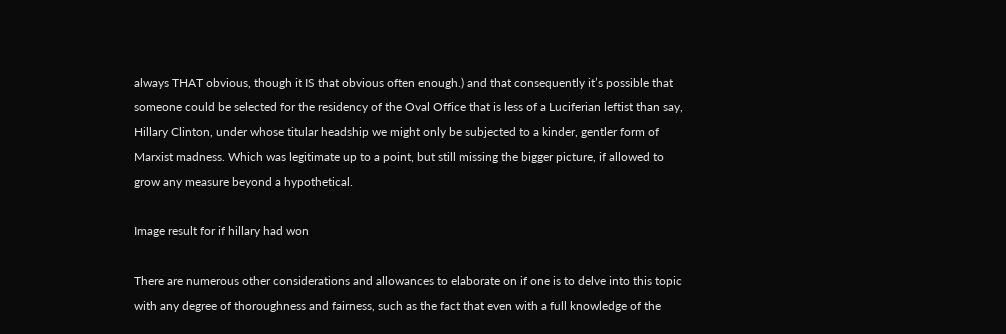always THAT obvious, though it IS that obvious often enough.) and that consequently it’s possible that someone could be selected for the residency of the Oval Office that is less of a Luciferian leftist than say, Hillary Clinton, under whose titular headship we might only be subjected to a kinder, gentler form of Marxist madness. Which was legitimate up to a point, but still missing the bigger picture, if allowed to grow any measure beyond a hypothetical.

Image result for if hillary had won

There are numerous other considerations and allowances to elaborate on if one is to delve into this topic with any degree of thoroughness and fairness, such as the fact that even with a full knowledge of the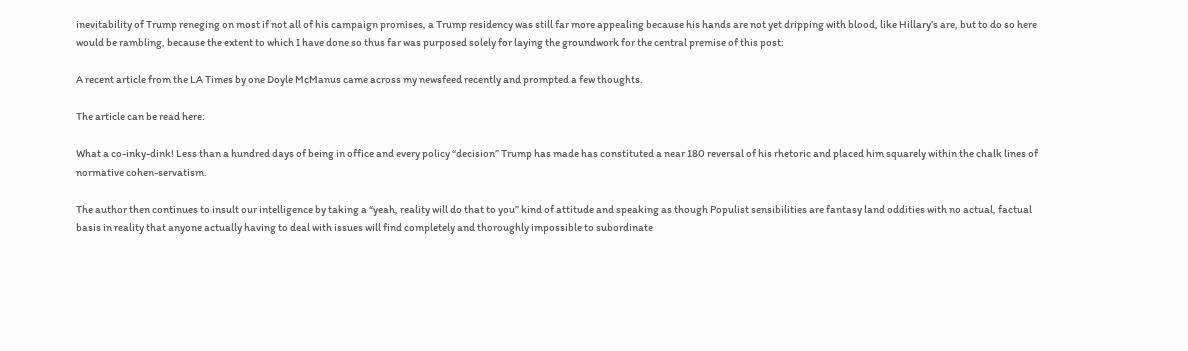inevitability of Trump reneging on most if not all of his campaign promises, a Trump residency was still far more appealing because his hands are not yet dripping with blood, like Hillary’s are, but to do so here would be rambling, because the extent to which I have done so thus far was purposed solely for laying the groundwork for the central premise of this post:

A recent article from the LA Times by one Doyle McManus came across my newsfeed recently and prompted a few thoughts.

The article can be read here:

What a co-inky-dink! Less than a hundred days of being in office and every policy “decision” Trump has made has constituted a near 180 reversal of his rhetoric and placed him squarely within the chalk lines of normative cohen-servatism.

The author then continues to insult our intelligence by taking a “yeah, reality will do that to you” kind of attitude and speaking as though Populist sensibilities are fantasy land oddities with no actual, factual basis in reality that anyone actually having to deal with issues will find completely and thoroughly impossible to subordinate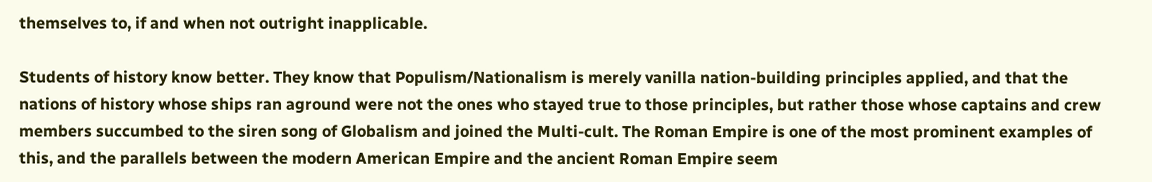themselves to, if and when not outright inapplicable.

Students of history know better. They know that Populism/Nationalism is merely vanilla nation-building principles applied, and that the nations of history whose ships ran aground were not the ones who stayed true to those principles, but rather those whose captains and crew members succumbed to the siren song of Globalism and joined the Multi-cult. The Roman Empire is one of the most prominent examples of this, and the parallels between the modern American Empire and the ancient Roman Empire seem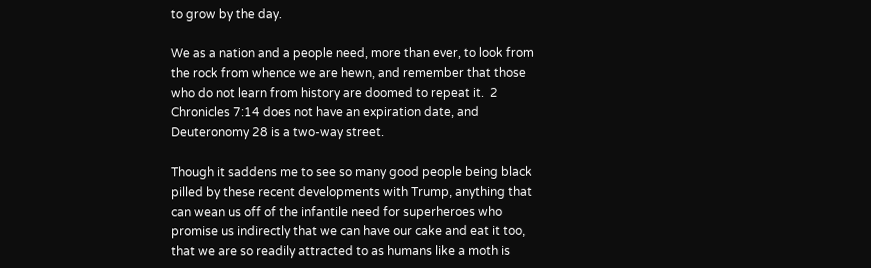to grow by the day.

We as a nation and a people need, more than ever, to look from the rock from whence we are hewn, and remember that those who do not learn from history are doomed to repeat it.  2 Chronicles 7:14 does not have an expiration date, and Deuteronomy 28 is a two-way street.

Though it saddens me to see so many good people being black pilled by these recent developments with Trump, anything that can wean us off of the infantile need for superheroes who promise us indirectly that we can have our cake and eat it too, that we are so readily attracted to as humans like a moth is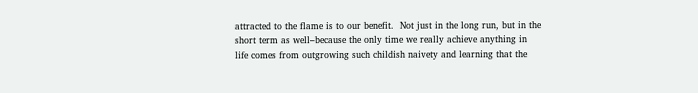attracted to the flame is to our benefit.  Not just in the long run, but in the short term as well–because the only time we really achieve anything in life comes from outgrowing such childish naivety and learning that the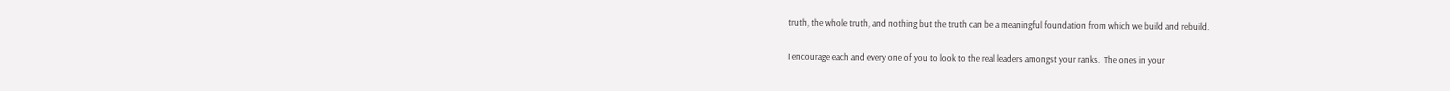truth, the whole truth, and nothing but the truth can be a meaningful foundation from which we build and rebuild.

I encourage each and every one of you to look to the real leaders amongst your ranks.  The ones in your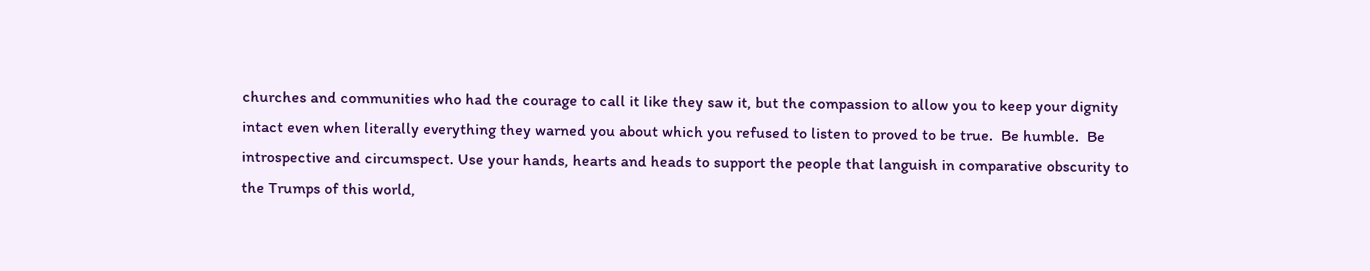churches and communities who had the courage to call it like they saw it, but the compassion to allow you to keep your dignity intact even when literally everything they warned you about which you refused to listen to proved to be true.  Be humble.  Be introspective and circumspect. Use your hands, hearts and heads to support the people that languish in comparative obscurity to the Trumps of this world,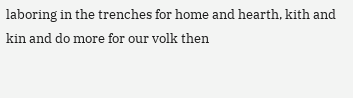laboring in the trenches for home and hearth, kith and kin and do more for our volk then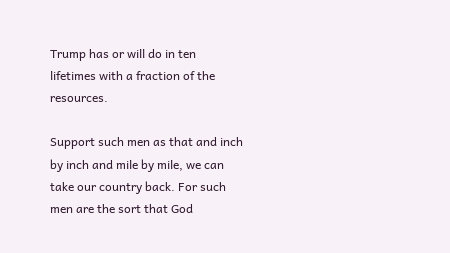Trump has or will do in ten lifetimes with a fraction of the resources.

Support such men as that and inch by inch and mile by mile, we can take our country back. For such men are the sort that God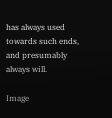has always used towards such ends, and presumably always will.

Image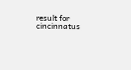result for cincinnatus